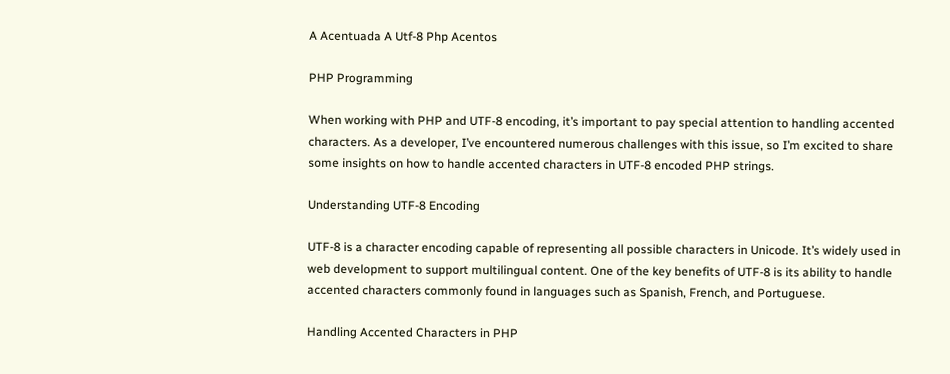A Acentuada A Utf-8 Php Acentos

PHP Programming

When working with PHP and UTF-8 encoding, it’s important to pay special attention to handling accented characters. As a developer, I’ve encountered numerous challenges with this issue, so I’m excited to share some insights on how to handle accented characters in UTF-8 encoded PHP strings.

Understanding UTF-8 Encoding

UTF-8 is a character encoding capable of representing all possible characters in Unicode. It’s widely used in web development to support multilingual content. One of the key benefits of UTF-8 is its ability to handle accented characters commonly found in languages such as Spanish, French, and Portuguese.

Handling Accented Characters in PHP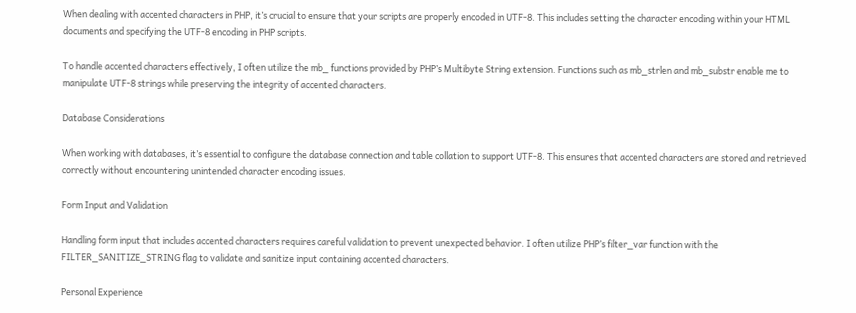When dealing with accented characters in PHP, it’s crucial to ensure that your scripts are properly encoded in UTF-8. This includes setting the character encoding within your HTML documents and specifying the UTF-8 encoding in PHP scripts.

To handle accented characters effectively, I often utilize the mb_ functions provided by PHP’s Multibyte String extension. Functions such as mb_strlen and mb_substr enable me to manipulate UTF-8 strings while preserving the integrity of accented characters.

Database Considerations

When working with databases, it’s essential to configure the database connection and table collation to support UTF-8. This ensures that accented characters are stored and retrieved correctly without encountering unintended character encoding issues.

Form Input and Validation

Handling form input that includes accented characters requires careful validation to prevent unexpected behavior. I often utilize PHP’s filter_var function with the FILTER_SANITIZE_STRING flag to validate and sanitize input containing accented characters.

Personal Experience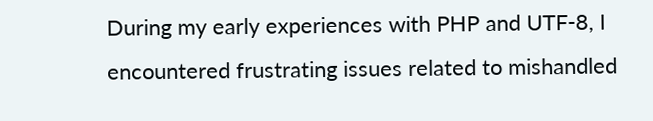During my early experiences with PHP and UTF-8, I encountered frustrating issues related to mishandled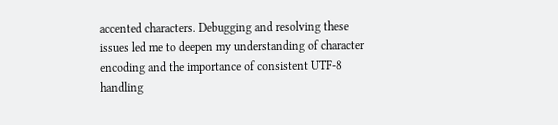accented characters. Debugging and resolving these issues led me to deepen my understanding of character encoding and the importance of consistent UTF-8 handling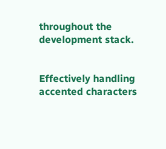throughout the development stack.


Effectively handling accented characters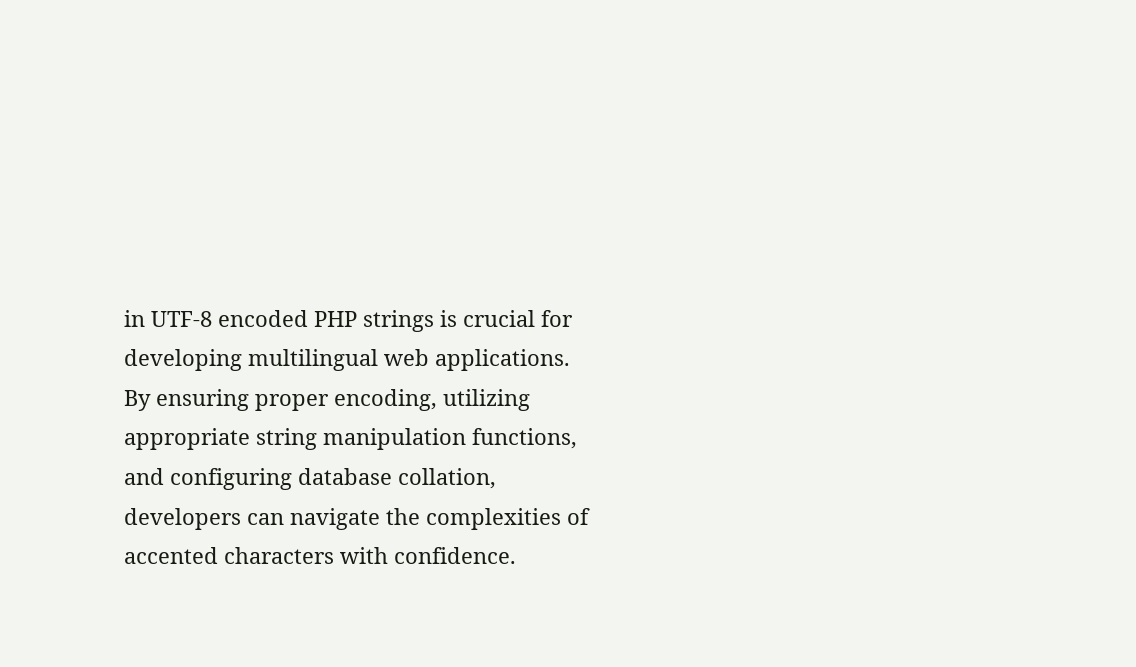in UTF-8 encoded PHP strings is crucial for developing multilingual web applications. By ensuring proper encoding, utilizing appropriate string manipulation functions, and configuring database collation, developers can navigate the complexities of accented characters with confidence.